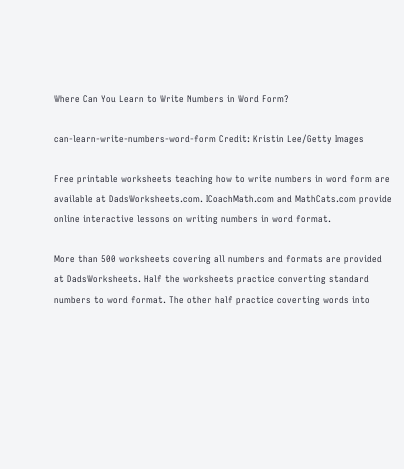Where Can You Learn to Write Numbers in Word Form?

can-learn-write-numbers-word-form Credit: Kristin Lee/Getty Images

Free printable worksheets teaching how to write numbers in word form are available at DadsWorksheets.com. ICoachMath.com and MathCats.com provide online interactive lessons on writing numbers in word format.

More than 500 worksheets covering all numbers and formats are provided at DadsWorksheets. Half the worksheets practice converting standard numbers to word format. The other half practice coverting words into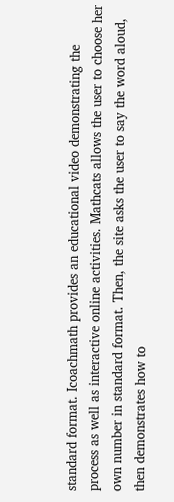standard format. Icoachmath provides an educational video demonstrating the process as well as interactive online activities. Mathcats allows the user to choose her own number in standard format. Then, the site asks the user to say the word aloud, then demonstrates how to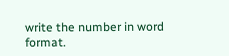write the number in word format.